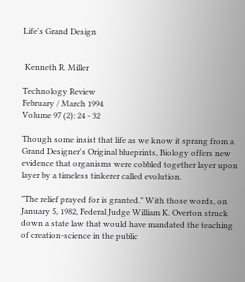Life's Grand Design


 Kenneth R. Miller

Technology Review
February / March 1994
Volume 97 (2): 24 - 32

Though some insist that life as we know it sprang from a Grand Designer's Original blueprints, Biology offers new evidence that organisms were cobbled together layer upon layer by a timeless tinkerer called evolution.

"The relief prayed for is granted." With those words, on January 5, 1982, Federal Judge William K. Overton struck down a state law that would have mandated the teaching of creation-science in the public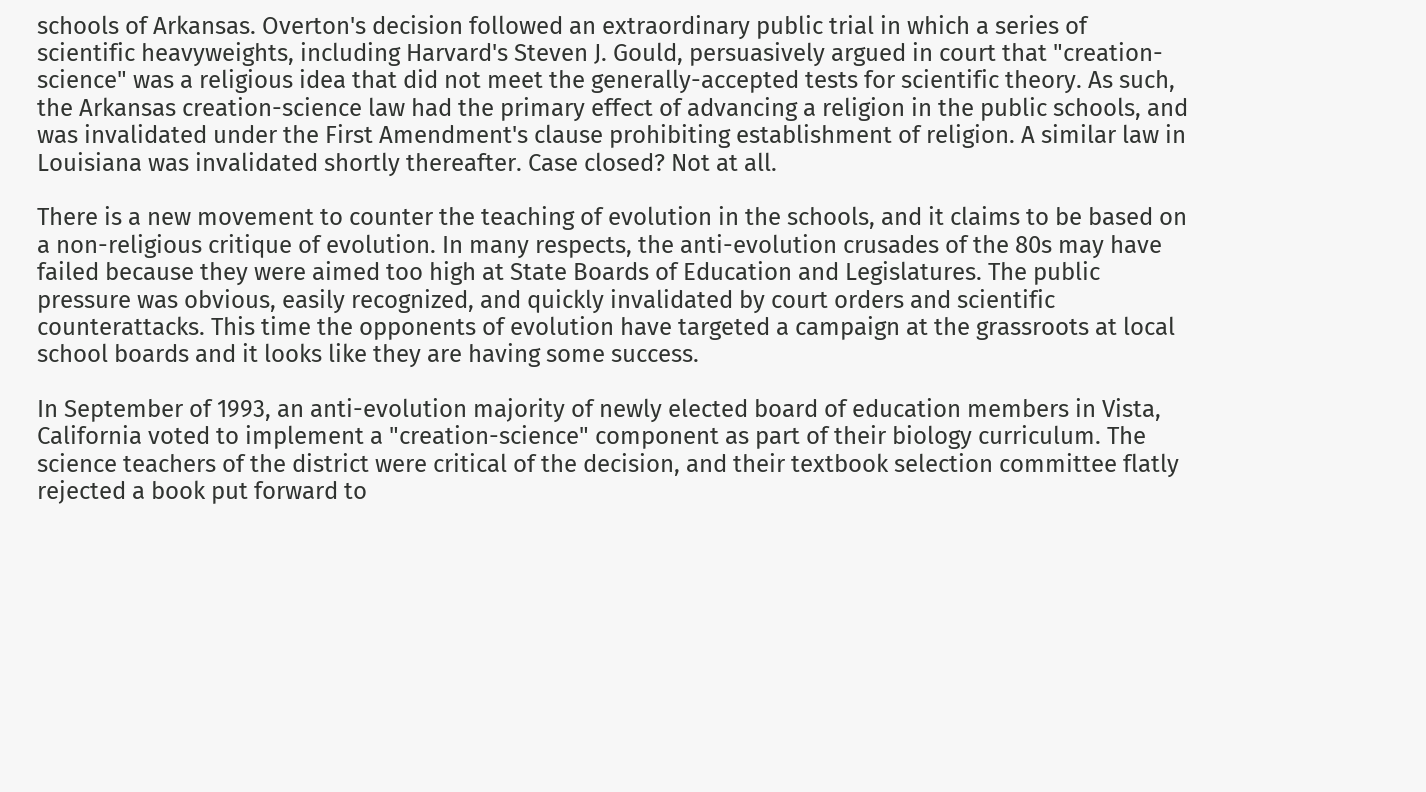schools of Arkansas. Overton's decision followed an extraordinary public trial in which a series of scientific heavyweights, including Harvard's Steven J. Gould, persuasively argued in court that "creation-science" was a religious idea that did not meet the generally-accepted tests for scientific theory. As such, the Arkansas creation-science law had the primary effect of advancing a religion in the public schools, and was invalidated under the First Amendment's clause prohibiting establishment of religion. A similar law in Louisiana was invalidated shortly thereafter. Case closed? Not at all.

There is a new movement to counter the teaching of evolution in the schools, and it claims to be based on a non-religious critique of evolution. In many respects, the anti-evolution crusades of the 80s may have failed because they were aimed too high at State Boards of Education and Legislatures. The public pressure was obvious, easily recognized, and quickly invalidated by court orders and scientific counterattacks. This time the opponents of evolution have targeted a campaign at the grassroots at local school boards and it looks like they are having some success.

In September of 1993, an anti-evolution majority of newly elected board of education members in Vista, California voted to implement a "creation-science" component as part of their biology curriculum. The science teachers of the district were critical of the decision, and their textbook selection committee flatly rejected a book put forward to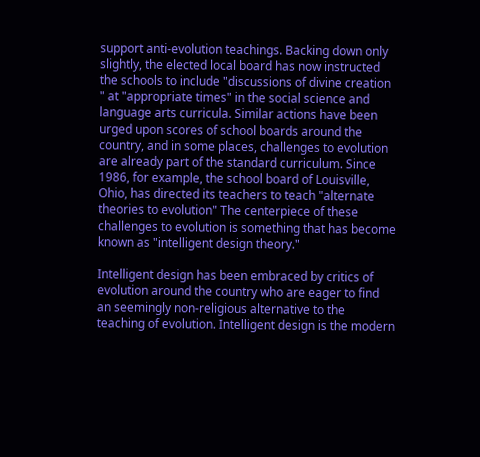support anti-evolution teachings. Backing down only slightly, the elected local board has now instructed the schools to include "discussions of divine creation " at "appropriate times" in the social science and language arts curricula. Similar actions have been urged upon scores of school boards around the country, and in some places, challenges to evolution are already part of the standard curriculum. Since 1986, for example, the school board of Louisville, Ohio, has directed its teachers to teach "alternate theories to evolution" The centerpiece of these challenges to evolution is something that has become known as "intelligent design theory."

Intelligent design has been embraced by critics of evolution around the country who are eager to find an seemingly non-religious alternative to the teaching of evolution. Intelligent design is the modern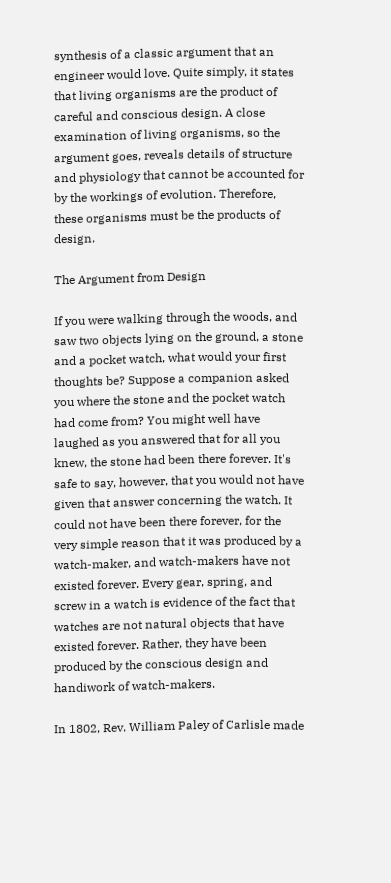synthesis of a classic argument that an engineer would love. Quite simply, it states that living organisms are the product of careful and conscious design. A close examination of living organisms, so the argument goes, reveals details of structure and physiology that cannot be accounted for by the workings of evolution. Therefore, these organisms must be the products of design.

The Argument from Design

If you were walking through the woods, and saw two objects lying on the ground, a stone and a pocket watch, what would your first thoughts be? Suppose a companion asked you where the stone and the pocket watch had come from? You might well have laughed as you answered that for all you knew, the stone had been there forever. It's safe to say, however, that you would not have given that answer concerning the watch. It could not have been there forever, for the very simple reason that it was produced by a watch-maker, and watch-makers have not existed forever. Every gear, spring, and screw in a watch is evidence of the fact that watches are not natural objects that have existed forever. Rather, they have been produced by the conscious design and handiwork of watch-makers.

In 1802, Rev. William Paley of Carlisle made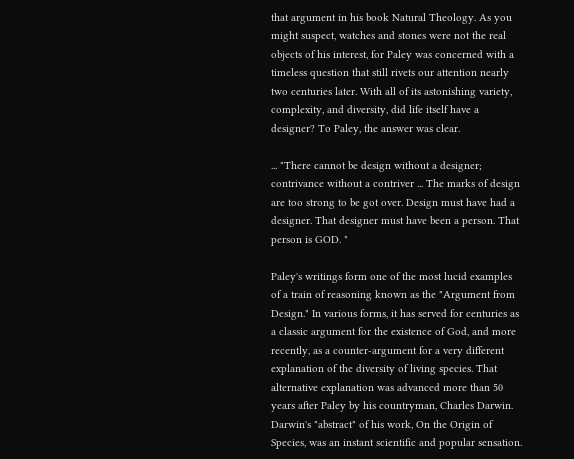that argument in his book Natural Theology. As you might suspect, watches and stones were not the real objects of his interest, for Paley was concerned with a timeless question that still rivets our attention nearly two centuries later. With all of its astonishing variety, complexity, and diversity, did life itself have a designer? To Paley, the answer was clear.

... "There cannot be design without a designer; contrivance without a contriver ... The marks of design are too strong to be got over. Design must have had a designer. That designer must have been a person. That person is GOD. "

Paley's writings form one of the most lucid examples of a train of reasoning known as the "Argument from Design." In various forms, it has served for centuries as a classic argument for the existence of God, and more recently, as a counter-argument for a very different explanation of the diversity of living species. That alternative explanation was advanced more than 50 years after Paley by his countryman, Charles Darwin. Darwin's "abstract" of his work, On the Origin of Species, was an instant scientific and popular sensation.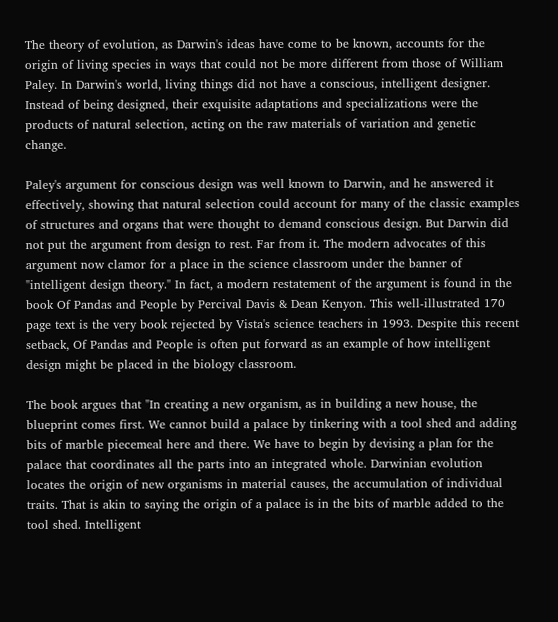The theory of evolution, as Darwin's ideas have come to be known, accounts for the origin of living species in ways that could not be more different from those of William Paley. In Darwin's world, living things did not have a conscious, intelligent designer. Instead of being designed, their exquisite adaptations and specializations were the products of natural selection, acting on the raw materials of variation and genetic change.

Paley's argument for conscious design was well known to Darwin, and he answered it effectively, showing that natural selection could account for many of the classic examples of structures and organs that were thought to demand conscious design. But Darwin did not put the argument from design to rest. Far from it. The modern advocates of this argument now clamor for a place in the science classroom under the banner of "intelligent design theory." In fact, a modern restatement of the argument is found in the book Of Pandas and People by Percival Davis & Dean Kenyon. This well-illustrated 170 page text is the very book rejected by Vista's science teachers in 1993. Despite this recent setback, Of Pandas and People is often put forward as an example of how intelligent design might be placed in the biology classroom.

The book argues that "In creating a new organism, as in building a new house, the blueprint comes first. We cannot build a palace by tinkering with a tool shed and adding bits of marble piecemeal here and there. We have to begin by devising a plan for the palace that coordinates all the parts into an integrated whole. Darwinian evolution locates the origin of new organisms in material causes, the accumulation of individual traits. That is akin to saying the origin of a palace is in the bits of marble added to the tool shed. Intelligent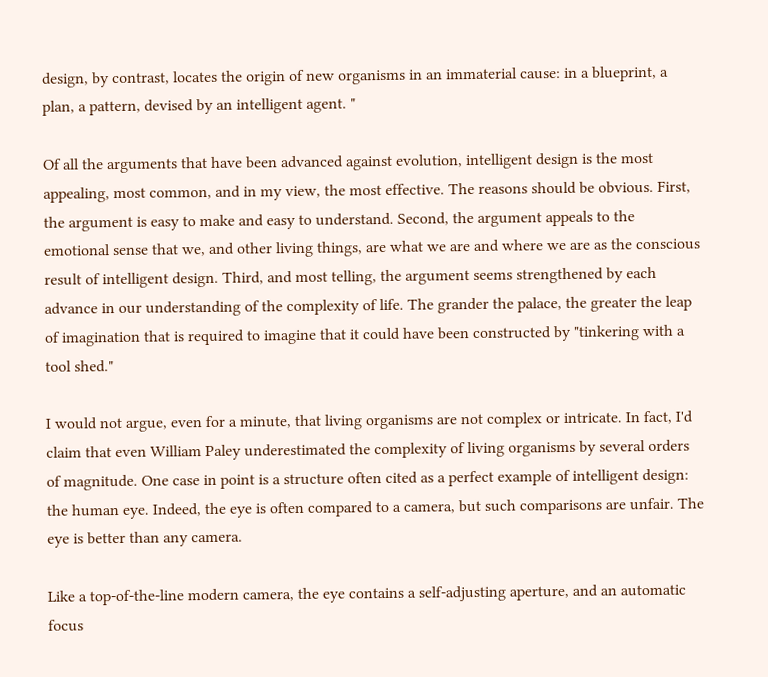design, by contrast, locates the origin of new organisms in an immaterial cause: in a blueprint, a plan, a pattern, devised by an intelligent agent. "

Of all the arguments that have been advanced against evolution, intelligent design is the most appealing, most common, and in my view, the most effective. The reasons should be obvious. First, the argument is easy to make and easy to understand. Second, the argument appeals to the emotional sense that we, and other living things, are what we are and where we are as the conscious result of intelligent design. Third, and most telling, the argument seems strengthened by each advance in our understanding of the complexity of life. The grander the palace, the greater the leap of imagination that is required to imagine that it could have been constructed by "tinkering with a tool shed."

I would not argue, even for a minute, that living organisms are not complex or intricate. In fact, I'd claim that even William Paley underestimated the complexity of living organisms by several orders of magnitude. One case in point is a structure often cited as a perfect example of intelligent design: the human eye. Indeed, the eye is often compared to a camera, but such comparisons are unfair. The eye is better than any camera.

Like a top-of-the-line modern camera, the eye contains a self-adjusting aperture, and an automatic focus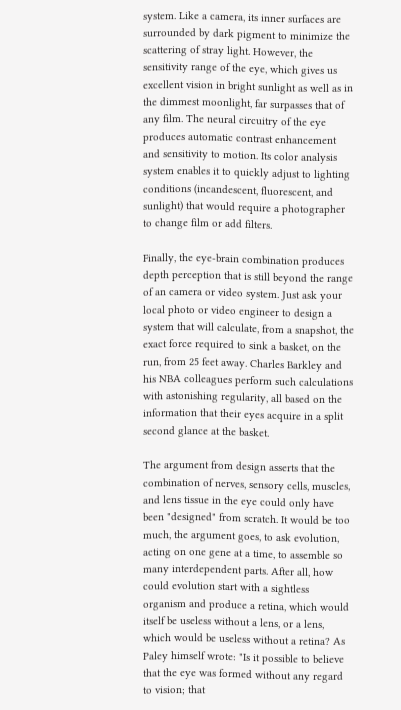system. Like a camera, its inner surfaces are surrounded by dark pigment to minimize the scattering of stray light. However, the sensitivity range of the eye, which gives us excellent vision in bright sunlight as well as in the dimmest moonlight, far surpasses that of any film. The neural circuitry of the eye produces automatic contrast enhancement and sensitivity to motion. Its color analysis system enables it to quickly adjust to lighting conditions (incandescent, fluorescent, and sunlight) that would require a photographer to change film or add filters.

Finally, the eye-brain combination produces depth perception that is still beyond the range of an camera or video system. Just ask your local photo or video engineer to design a system that will calculate, from a snapshot, the exact force required to sink a basket, on the run, from 25 feet away. Charles Barkley and his NBA colleagues perform such calculations with astonishing regularity, all based on the information that their eyes acquire in a split second glance at the basket.

The argument from design asserts that the combination of nerves, sensory cells, muscles, and lens tissue in the eye could only have been "designed" from scratch. It would be too much, the argument goes, to ask evolution, acting on one gene at a time, to assemble so many interdependent parts. After all, how could evolution start with a sightless organism and produce a retina, which would itself be useless without a lens, or a lens, which would be useless without a retina? As Paley himself wrote: "Is it possible to believe that the eye was formed without any regard to vision; that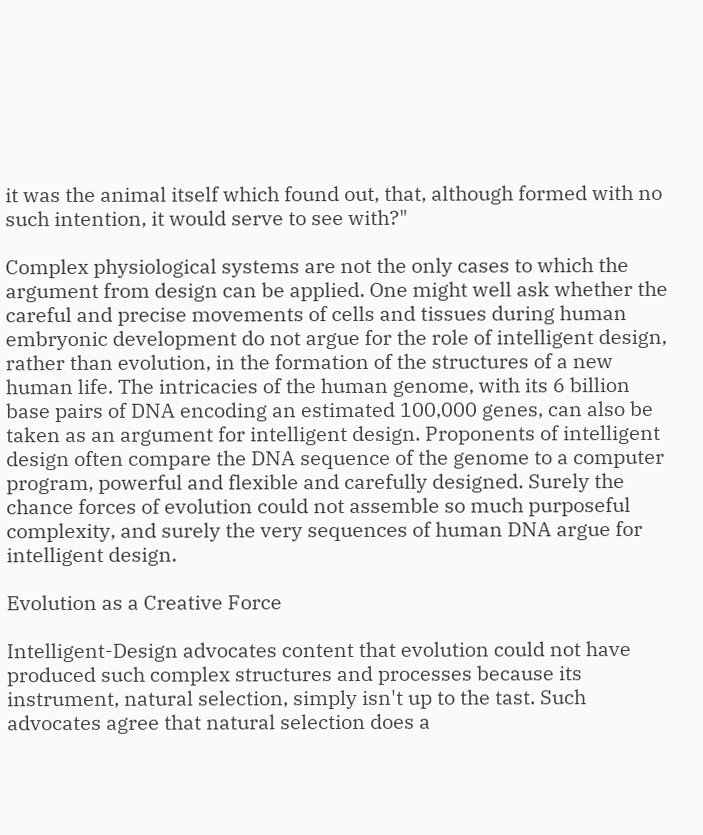it was the animal itself which found out, that, although formed with no such intention, it would serve to see with?"

Complex physiological systems are not the only cases to which the argument from design can be applied. One might well ask whether the careful and precise movements of cells and tissues during human embryonic development do not argue for the role of intelligent design, rather than evolution, in the formation of the structures of a new human life. The intricacies of the human genome, with its 6 billion base pairs of DNA encoding an estimated 100,000 genes, can also be taken as an argument for intelligent design. Proponents of intelligent design often compare the DNA sequence of the genome to a computer program, powerful and flexible and carefully designed. Surely the chance forces of evolution could not assemble so much purposeful complexity, and surely the very sequences of human DNA argue for intelligent design.

Evolution as a Creative Force

Intelligent-Design advocates content that evolution could not have produced such complex structures and processes because its instrument, natural selection, simply isn't up to the tast. Such advocates agree that natural selection does a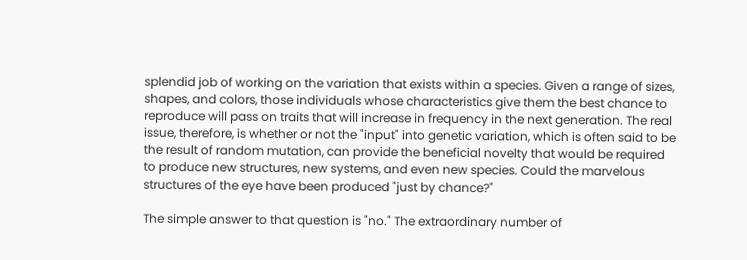splendid job of working on the variation that exists within a species. Given a range of sizes, shapes, and colors, those individuals whose characteristics give them the best chance to reproduce will pass on traits that will increase in frequency in the next generation. The real issue, therefore, is whether or not the "input" into genetic variation, which is often said to be the result of random mutation, can provide the beneficial novelty that would be required to produce new structures, new systems, and even new species. Could the marvelous structures of the eye have been produced "just by chance?"

The simple answer to that question is "no." The extraordinary number of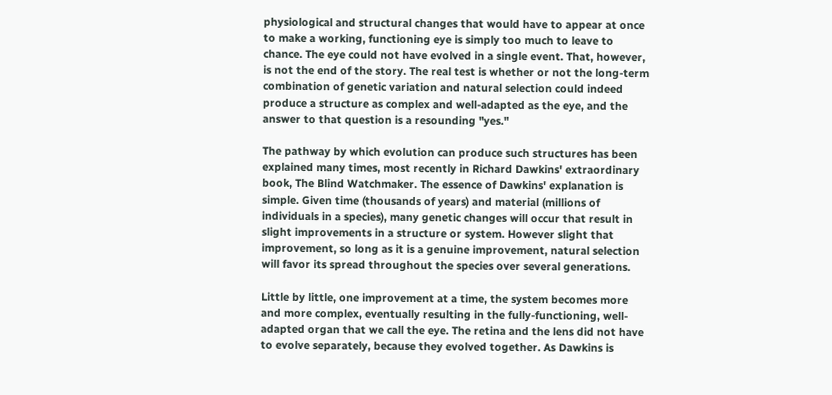physiological and structural changes that would have to appear at once to make a working, functioning eye is simply too much to leave to chance. The eye could not have evolved in a single event. That, however, is not the end of the story. The real test is whether or not the long-term combination of genetic variation and natural selection could indeed produce a structure as complex and well-adapted as the eye, and the answer to that question is a resounding "yes."

The pathway by which evolution can produce such structures has been explained many times, most recently in Richard Dawkins' extraordinary book, The Blind Watchmaker. The essence of Dawkins' explanation is simple. Given time (thousands of years) and material (millions of individuals in a species), many genetic changes will occur that result in slight improvements in a structure or system. However slight that improvement, so long as it is a genuine improvement, natural selection will favor its spread throughout the species over several generations.

Little by little, one improvement at a time, the system becomes more and more complex, eventually resulting in the fully-functioning, well-adapted organ that we call the eye. The retina and the lens did not have to evolve separately, because they evolved together. As Dawkins is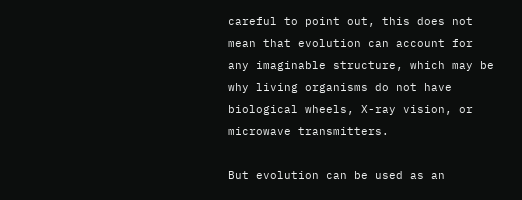careful to point out, this does not mean that evolution can account for any imaginable structure, which may be why living organisms do not have biological wheels, X-ray vision, or microwave transmitters.

But evolution can be used as an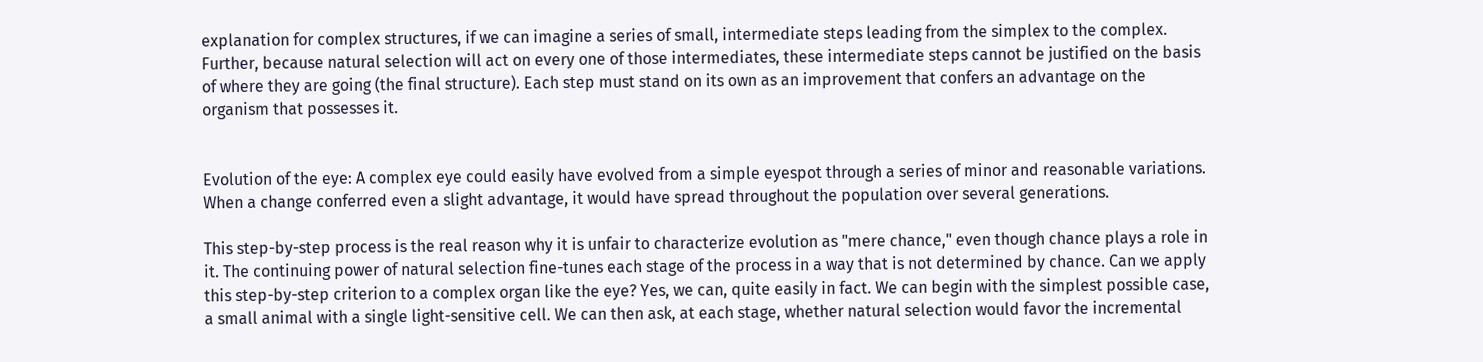explanation for complex structures, if we can imagine a series of small, intermediate steps leading from the simplex to the complex. Further, because natural selection will act on every one of those intermediates, these intermediate steps cannot be justified on the basis of where they are going (the final structure). Each step must stand on its own as an improvement that confers an advantage on the organism that possesses it.


Evolution of the eye: A complex eye could easily have evolved from a simple eyespot through a series of minor and reasonable variations. When a change conferred even a slight advantage, it would have spread throughout the population over several generations.

This step-by-step process is the real reason why it is unfair to characterize evolution as "mere chance," even though chance plays a role in it. The continuing power of natural selection fine-tunes each stage of the process in a way that is not determined by chance. Can we apply this step-by-step criterion to a complex organ like the eye? Yes, we can, quite easily in fact. We can begin with the simplest possible case, a small animal with a single light-sensitive cell. We can then ask, at each stage, whether natural selection would favor the incremental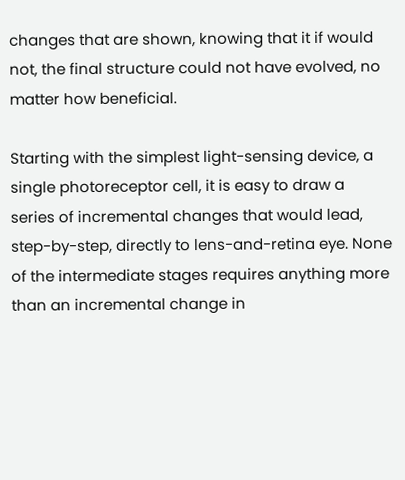changes that are shown, knowing that it if would not, the final structure could not have evolved, no matter how beneficial.

Starting with the simplest light-sensing device, a single photoreceptor cell, it is easy to draw a series of incremental changes that would lead, step-by-step, directly to lens-and-retina eye. None of the intermediate stages requires anything more than an incremental change in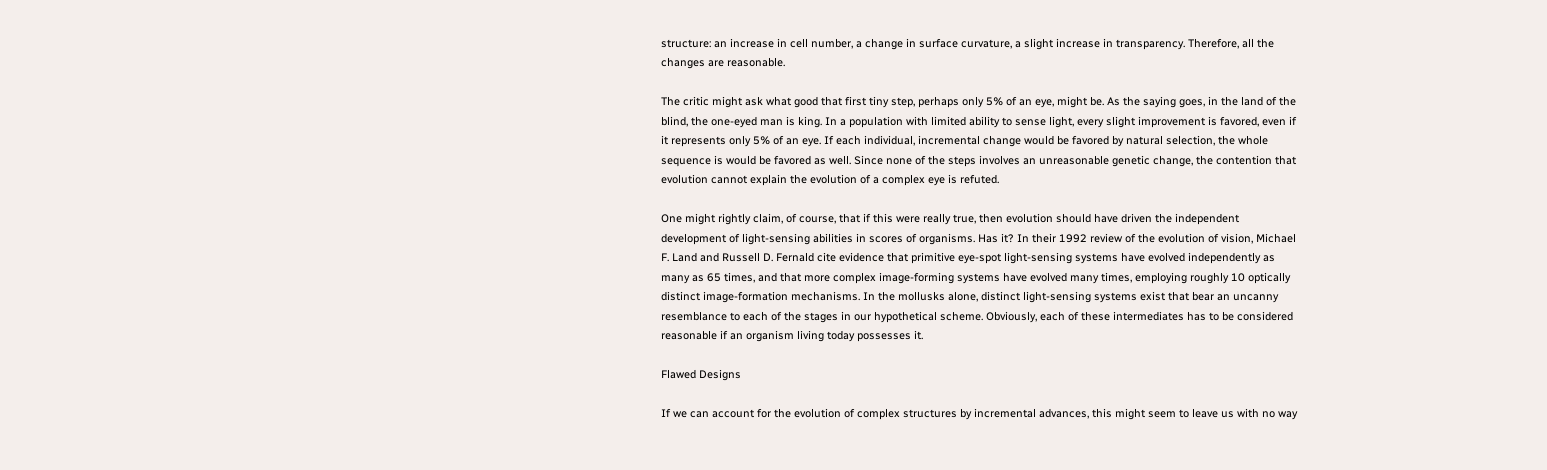structure: an increase in cell number, a change in surface curvature, a slight increase in transparency. Therefore, all the changes are reasonable.

The critic might ask what good that first tiny step, perhaps only 5% of an eye, might be. As the saying goes, in the land of the blind, the one-eyed man is king. In a population with limited ability to sense light, every slight improvement is favored, even if it represents only 5% of an eye. If each individual, incremental change would be favored by natural selection, the whole sequence is would be favored as well. Since none of the steps involves an unreasonable genetic change, the contention that evolution cannot explain the evolution of a complex eye is refuted.

One might rightly claim, of course, that if this were really true, then evolution should have driven the independent development of light-sensing abilities in scores of organisms. Has it? In their 1992 review of the evolution of vision, Michael F. Land and Russell D. Fernald cite evidence that primitive eye-spot light-sensing systems have evolved independently as many as 65 times, and that more complex image-forming systems have evolved many times, employing roughly 10 optically distinct image-formation mechanisms. In the mollusks alone, distinct light-sensing systems exist that bear an uncanny resemblance to each of the stages in our hypothetical scheme. Obviously, each of these intermediates has to be considered reasonable if an organism living today possesses it.

Flawed Designs

If we can account for the evolution of complex structures by incremental advances, this might seem to leave us with no way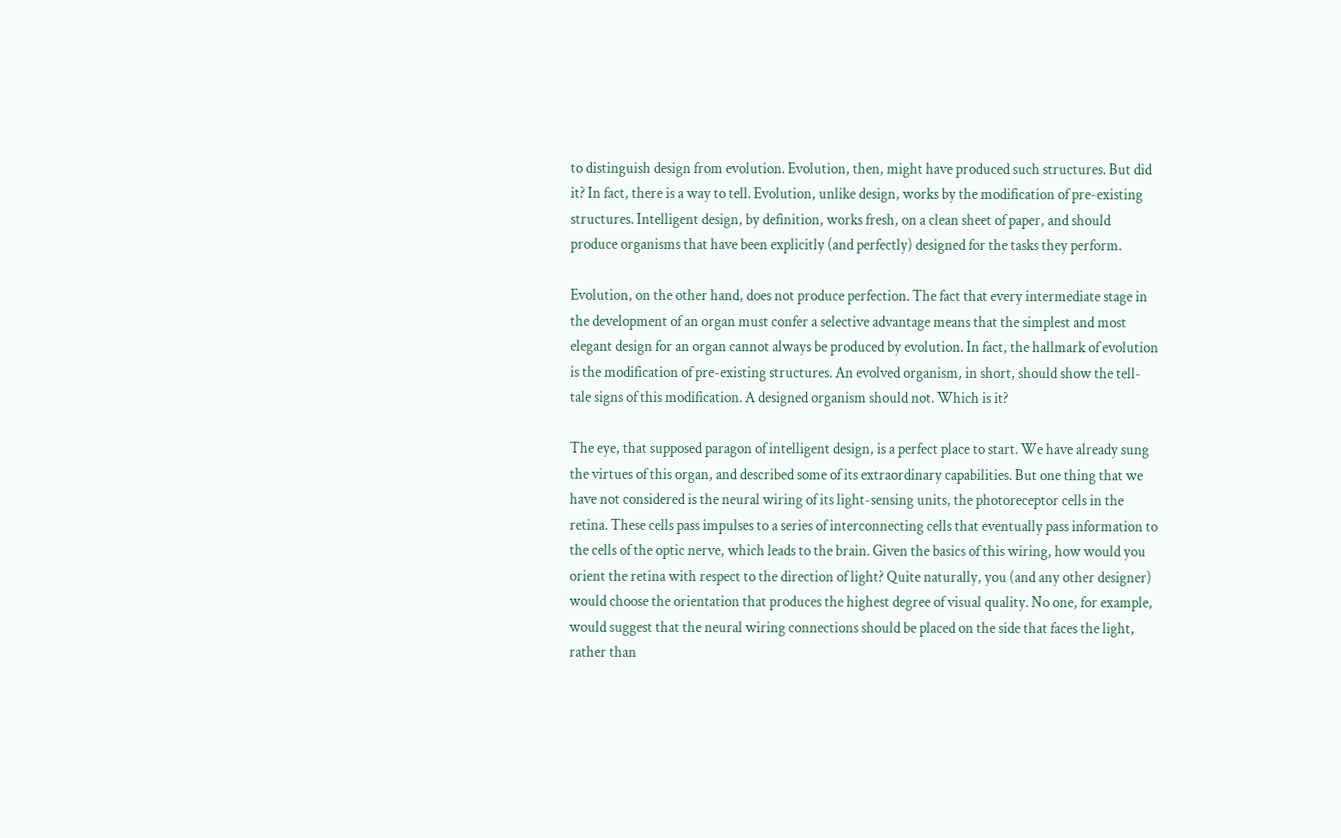to distinguish design from evolution. Evolution, then, might have produced such structures. But did it? In fact, there is a way to tell. Evolution, unlike design, works by the modification of pre-existing structures. Intelligent design, by definition, works fresh, on a clean sheet of paper, and should produce organisms that have been explicitly (and perfectly) designed for the tasks they perform.

Evolution, on the other hand, does not produce perfection. The fact that every intermediate stage in the development of an organ must confer a selective advantage means that the simplest and most elegant design for an organ cannot always be produced by evolution. In fact, the hallmark of evolution is the modification of pre-existing structures. An evolved organism, in short, should show the tell-tale signs of this modification. A designed organism should not. Which is it?

The eye, that supposed paragon of intelligent design, is a perfect place to start. We have already sung the virtues of this organ, and described some of its extraordinary capabilities. But one thing that we have not considered is the neural wiring of its light-sensing units, the photoreceptor cells in the retina. These cells pass impulses to a series of interconnecting cells that eventually pass information to the cells of the optic nerve, which leads to the brain. Given the basics of this wiring, how would you orient the retina with respect to the direction of light? Quite naturally, you (and any other designer) would choose the orientation that produces the highest degree of visual quality. No one, for example, would suggest that the neural wiring connections should be placed on the side that faces the light, rather than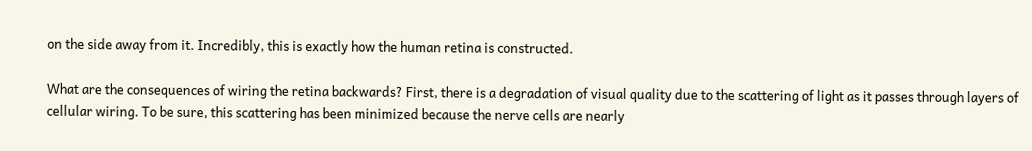on the side away from it. Incredibly, this is exactly how the human retina is constructed.

What are the consequences of wiring the retina backwards? First, there is a degradation of visual quality due to the scattering of light as it passes through layers of cellular wiring. To be sure, this scattering has been minimized because the nerve cells are nearly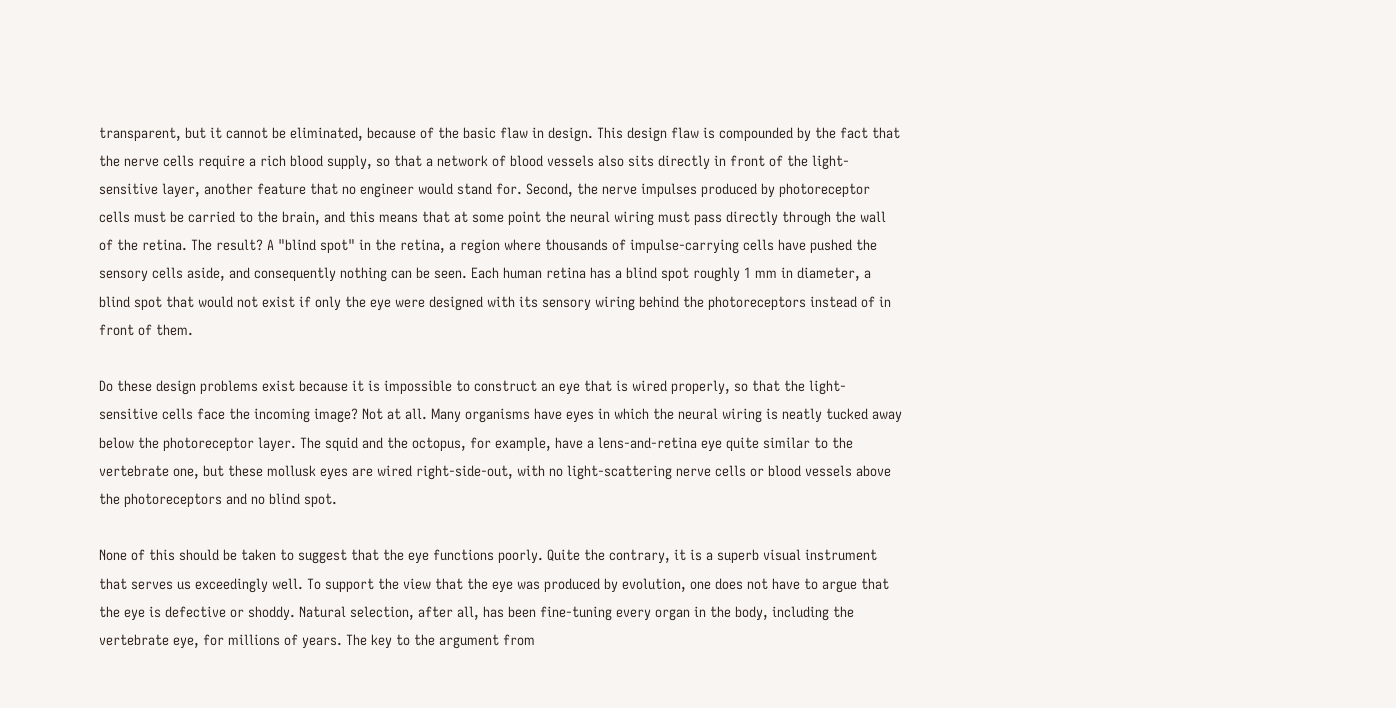transparent, but it cannot be eliminated, because of the basic flaw in design. This design flaw is compounded by the fact that the nerve cells require a rich blood supply, so that a network of blood vessels also sits directly in front of the light-sensitive layer, another feature that no engineer would stand for. Second, the nerve impulses produced by photoreceptor cells must be carried to the brain, and this means that at some point the neural wiring must pass directly through the wall of the retina. The result? A "blind spot" in the retina, a region where thousands of impulse-carrying cells have pushed the sensory cells aside, and consequently nothing can be seen. Each human retina has a blind spot roughly 1 mm in diameter, a blind spot that would not exist if only the eye were designed with its sensory wiring behind the photoreceptors instead of in front of them.

Do these design problems exist because it is impossible to construct an eye that is wired properly, so that the light-sensitive cells face the incoming image? Not at all. Many organisms have eyes in which the neural wiring is neatly tucked away below the photoreceptor layer. The squid and the octopus, for example, have a lens-and-retina eye quite similar to the vertebrate one, but these mollusk eyes are wired right-side-out, with no light-scattering nerve cells or blood vessels above the photoreceptors and no blind spot.

None of this should be taken to suggest that the eye functions poorly. Quite the contrary, it is a superb visual instrument that serves us exceedingly well. To support the view that the eye was produced by evolution, one does not have to argue that the eye is defective or shoddy. Natural selection, after all, has been fine-tuning every organ in the body, including the vertebrate eye, for millions of years. The key to the argument from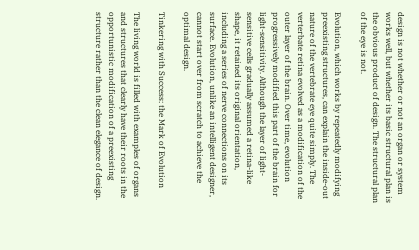design is not whether or not an organ or system works well, but whether its basic structural plan is the obvious product of design. The structural plan of the eye is not.

Evolution, which works by repeatedly modifying preexisting structures, can explain the inside-out nature of the vertebrate eye quite simply. The verterbate retina evolved as a modification of the outer layer of the brain. Over time, evolution progressively modified this part of the brain for light-sensitivity. Although the layer of light-sensitive cells gradually assumed a retina-like shape, it retained its original orientation, including a series of nerve connections on its surface. Evolution, unlike an intelligent designer, cannot start over from scratch to achieve the optimal design.

Tinkering with Success: the Mark of Evolution

The living world is filled with examples of organs and structures that clearly have their roots in the opportunistic modification of a preexisting structure rather than the clean elegance of design.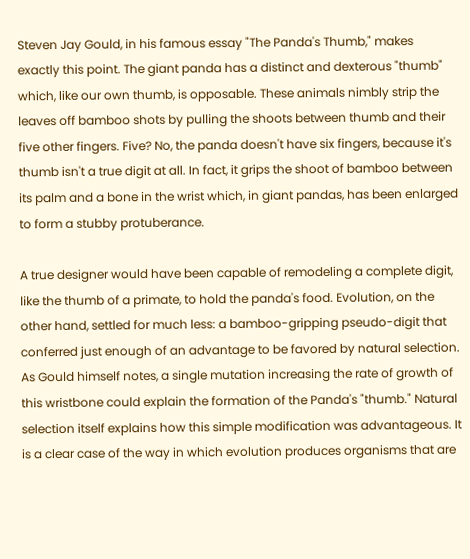Steven Jay Gould, in his famous essay "The Panda's Thumb," makes exactly this point. The giant panda has a distinct and dexterous "thumb" which, like our own thumb, is opposable. These animals nimbly strip the leaves off bamboo shots by pulling the shoots between thumb and their five other fingers. Five? No, the panda doesn't have six fingers, because it's thumb isn't a true digit at all. In fact, it grips the shoot of bamboo between its palm and a bone in the wrist which, in giant pandas, has been enlarged to form a stubby protuberance.

A true designer would have been capable of remodeling a complete digit, like the thumb of a primate, to hold the panda's food. Evolution, on the other hand, settled for much less: a bamboo-gripping pseudo-digit that conferred just enough of an advantage to be favored by natural selection. As Gould himself notes, a single mutation increasing the rate of growth of this wristbone could explain the formation of the Panda's "thumb." Natural selection itself explains how this simple modification was advantageous. It is a clear case of the way in which evolution produces organisms that are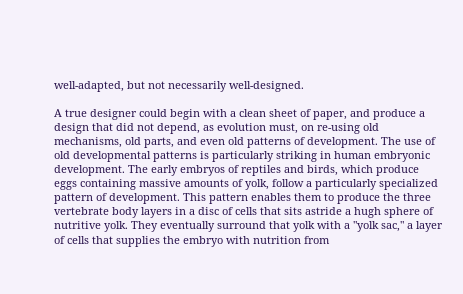well-adapted, but not necessarily well-designed.

A true designer could begin with a clean sheet of paper, and produce a design that did not depend, as evolution must, on re-using old mechanisms, old parts, and even old patterns of development. The use of old developmental patterns is particularly striking in human embryonic development. The early embryos of reptiles and birds, which produce eggs containing massive amounts of yolk, follow a particularly specialized pattern of development. This pattern enables them to produce the three vertebrate body layers in a disc of cells that sits astride a hugh sphere of nutritive yolk. They eventually surround that yolk with a "yolk sac," a layer of cells that supplies the embryo with nutrition from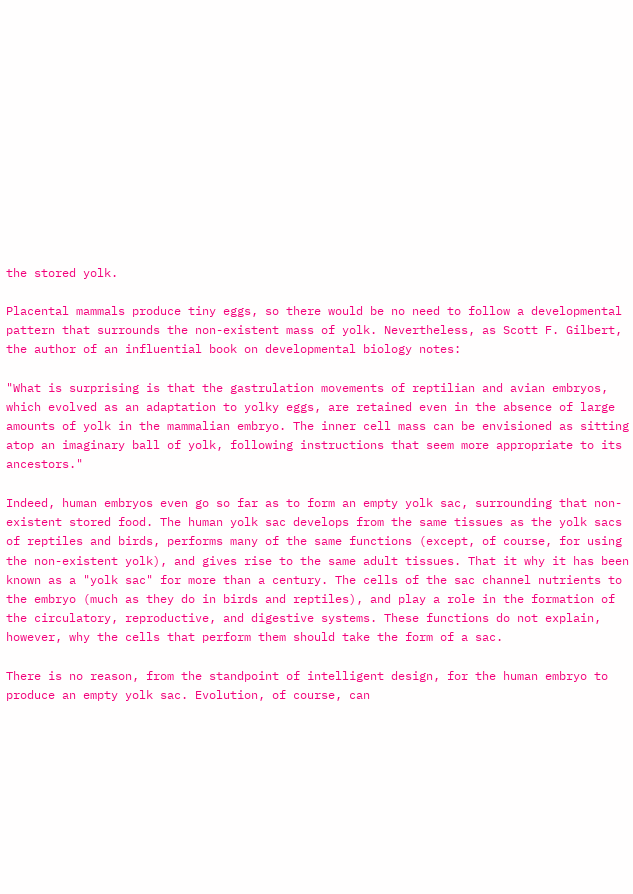the stored yolk.

Placental mammals produce tiny eggs, so there would be no need to follow a developmental pattern that surrounds the non-existent mass of yolk. Nevertheless, as Scott F. Gilbert, the author of an influential book on developmental biology notes:

"What is surprising is that the gastrulation movements of reptilian and avian embryos, which evolved as an adaptation to yolky eggs, are retained even in the absence of large amounts of yolk in the mammalian embryo. The inner cell mass can be envisioned as sitting atop an imaginary ball of yolk, following instructions that seem more appropriate to its ancestors."

Indeed, human embryos even go so far as to form an empty yolk sac, surrounding that non-existent stored food. The human yolk sac develops from the same tissues as the yolk sacs of reptiles and birds, performs many of the same functions (except, of course, for using the non-existent yolk), and gives rise to the same adult tissues. That it why it has been known as a "yolk sac" for more than a century. The cells of the sac channel nutrients to the embryo (much as they do in birds and reptiles), and play a role in the formation of the circulatory, reproductive, and digestive systems. These functions do not explain, however, why the cells that perform them should take the form of a sac.

There is no reason, from the standpoint of intelligent design, for the human embryo to produce an empty yolk sac. Evolution, of course, can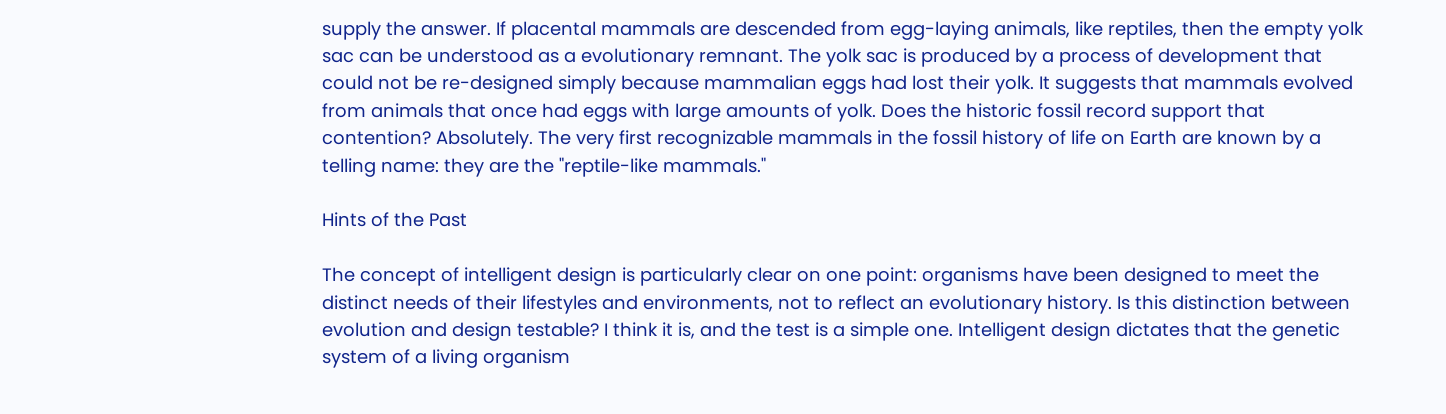supply the answer. If placental mammals are descended from egg-laying animals, like reptiles, then the empty yolk sac can be understood as a evolutionary remnant. The yolk sac is produced by a process of development that could not be re-designed simply because mammalian eggs had lost their yolk. It suggests that mammals evolved from animals that once had eggs with large amounts of yolk. Does the historic fossil record support that contention? Absolutely. The very first recognizable mammals in the fossil history of life on Earth are known by a telling name: they are the "reptile-like mammals."

Hints of the Past

The concept of intelligent design is particularly clear on one point: organisms have been designed to meet the distinct needs of their lifestyles and environments, not to reflect an evolutionary history. Is this distinction between evolution and design testable? I think it is, and the test is a simple one. Intelligent design dictates that the genetic system of a living organism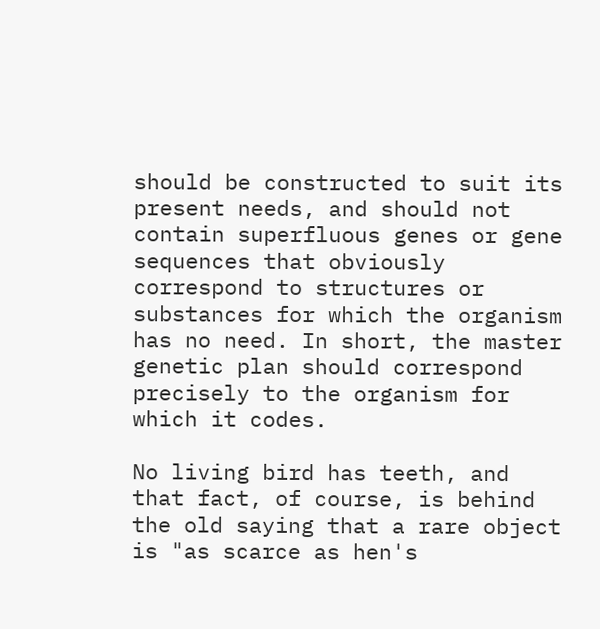should be constructed to suit its present needs, and should not contain superfluous genes or gene sequences that obviously correspond to structures or substances for which the organism has no need. In short, the master genetic plan should correspond precisely to the organism for which it codes.

No living bird has teeth, and that fact, of course, is behind the old saying that a rare object is "as scarce as hen's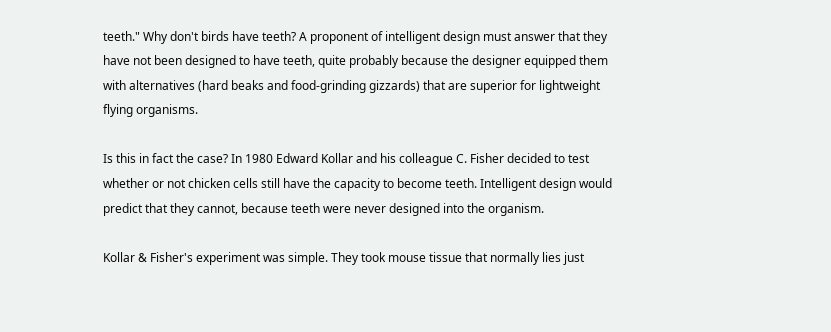teeth." Why don't birds have teeth? A proponent of intelligent design must answer that they have not been designed to have teeth, quite probably because the designer equipped them with alternatives (hard beaks and food-grinding gizzards) that are superior for lightweight flying organisms.

Is this in fact the case? In 1980 Edward Kollar and his colleague C. Fisher decided to test whether or not chicken cells still have the capacity to become teeth. Intelligent design would predict that they cannot, because teeth were never designed into the organism.

Kollar & Fisher's experiment was simple. They took mouse tissue that normally lies just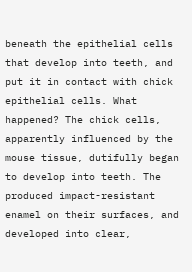beneath the epithelial cells that develop into teeth, and put it in contact with chick epithelial cells. What happened? The chick cells, apparently influenced by the mouse tissue, dutifully began to develop into teeth. The produced impact-resistant enamel on their surfaces, and developed into clear,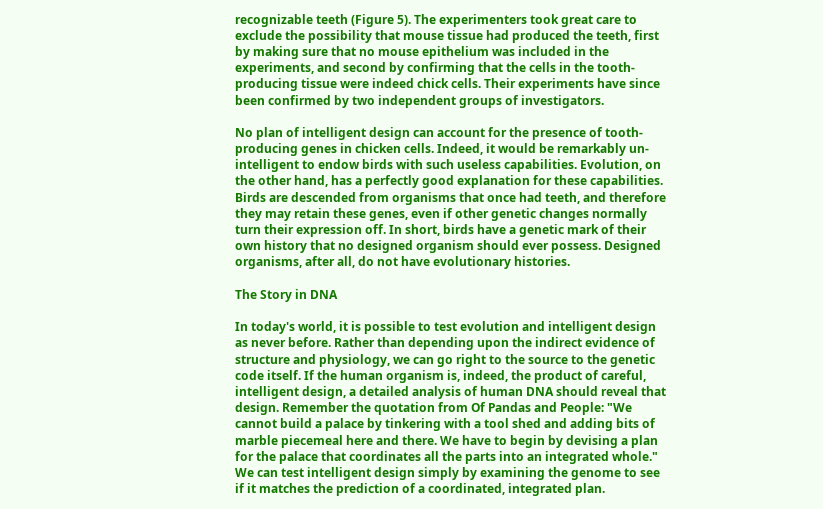recognizable teeth (Figure 5). The experimenters took great care to exclude the possibility that mouse tissue had produced the teeth, first by making sure that no mouse epithelium was included in the experiments, and second by confirming that the cells in the tooth-producing tissue were indeed chick cells. Their experiments have since been confirmed by two independent groups of investigators.

No plan of intelligent design can account for the presence of tooth-producing genes in chicken cells. Indeed, it would be remarkably un-intelligent to endow birds with such useless capabilities. Evolution, on the other hand, has a perfectly good explanation for these capabilities. Birds are descended from organisms that once had teeth, and therefore they may retain these genes, even if other genetic changes normally turn their expression off. In short, birds have a genetic mark of their own history that no designed organism should ever possess. Designed organisms, after all, do not have evolutionary histories.

The Story in DNA

In today's world, it is possible to test evolution and intelligent design as never before. Rather than depending upon the indirect evidence of structure and physiology, we can go right to the source to the genetic code itself. If the human organism is, indeed, the product of careful, intelligent design, a detailed analysis of human DNA should reveal that design. Remember the quotation from Of Pandas and People: "We cannot build a palace by tinkering with a tool shed and adding bits of marble piecemeal here and there. We have to begin by devising a plan for the palace that coordinates all the parts into an integrated whole." We can test intelligent design simply by examining the genome to see if it matches the prediction of a coordinated, integrated plan.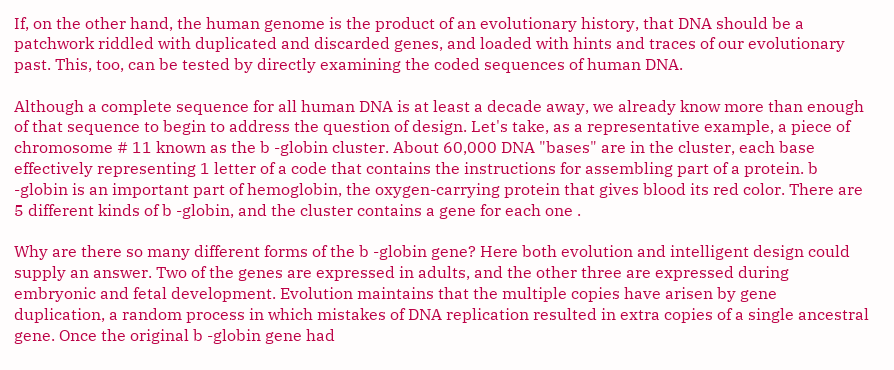If, on the other hand, the human genome is the product of an evolutionary history, that DNA should be a patchwork riddled with duplicated and discarded genes, and loaded with hints and traces of our evolutionary past. This, too, can be tested by directly examining the coded sequences of human DNA.

Although a complete sequence for all human DNA is at least a decade away, we already know more than enough of that sequence to begin to address the question of design. Let's take, as a representative example, a piece of chromosome # 11 known as the b -globin cluster. About 60,000 DNA "bases" are in the cluster, each base effectively representing 1 letter of a code that contains the instructions for assembling part of a protein. b -globin is an important part of hemoglobin, the oxygen-carrying protein that gives blood its red color. There are 5 different kinds of b -globin, and the cluster contains a gene for each one .

Why are there so many different forms of the b -globin gene? Here both evolution and intelligent design could supply an answer. Two of the genes are expressed in adults, and the other three are expressed during embryonic and fetal development. Evolution maintains that the multiple copies have arisen by gene duplication, a random process in which mistakes of DNA replication resulted in extra copies of a single ancestral gene. Once the original b -globin gene had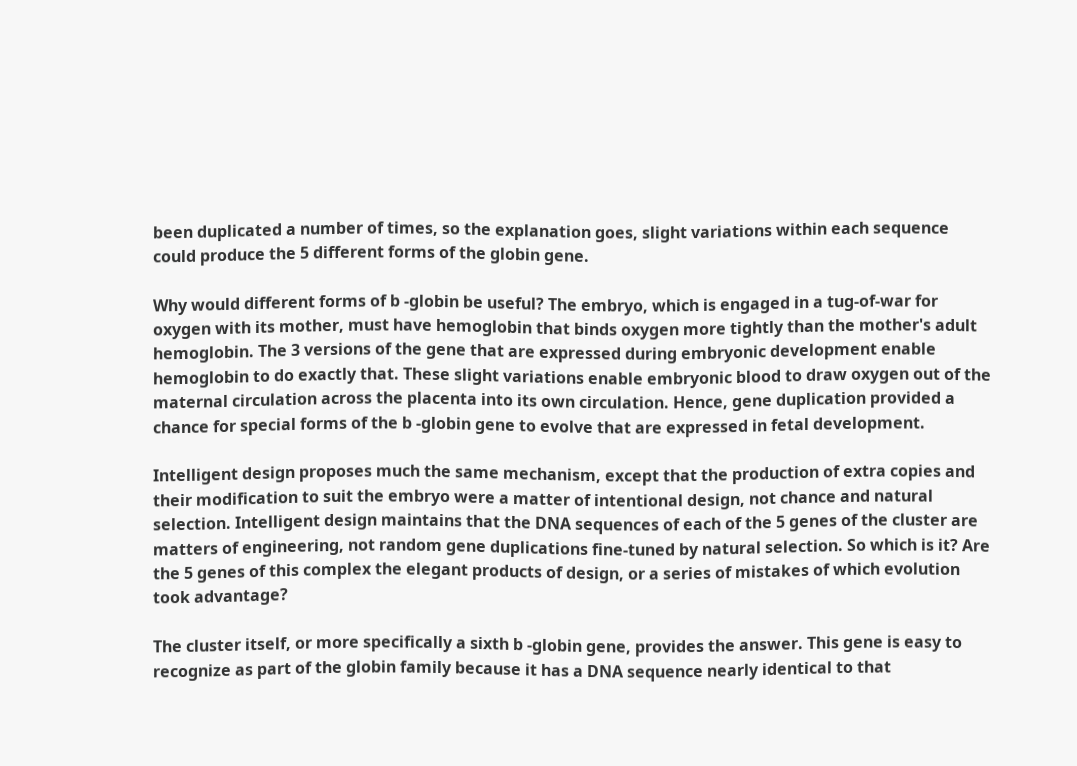been duplicated a number of times, so the explanation goes, slight variations within each sequence could produce the 5 different forms of the globin gene.

Why would different forms of b -globin be useful? The embryo, which is engaged in a tug-of-war for oxygen with its mother, must have hemoglobin that binds oxygen more tightly than the mother's adult hemoglobin. The 3 versions of the gene that are expressed during embryonic development enable hemoglobin to do exactly that. These slight variations enable embryonic blood to draw oxygen out of the maternal circulation across the placenta into its own circulation. Hence, gene duplication provided a chance for special forms of the b -globin gene to evolve that are expressed in fetal development.

Intelligent design proposes much the same mechanism, except that the production of extra copies and their modification to suit the embryo were a matter of intentional design, not chance and natural selection. Intelligent design maintains that the DNA sequences of each of the 5 genes of the cluster are matters of engineering, not random gene duplications fine-tuned by natural selection. So which is it? Are the 5 genes of this complex the elegant products of design, or a series of mistakes of which evolution took advantage?

The cluster itself, or more specifically a sixth b -globin gene, provides the answer. This gene is easy to recognize as part of the globin family because it has a DNA sequence nearly identical to that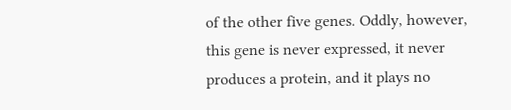of the other five genes. Oddly, however, this gene is never expressed, it never produces a protein, and it plays no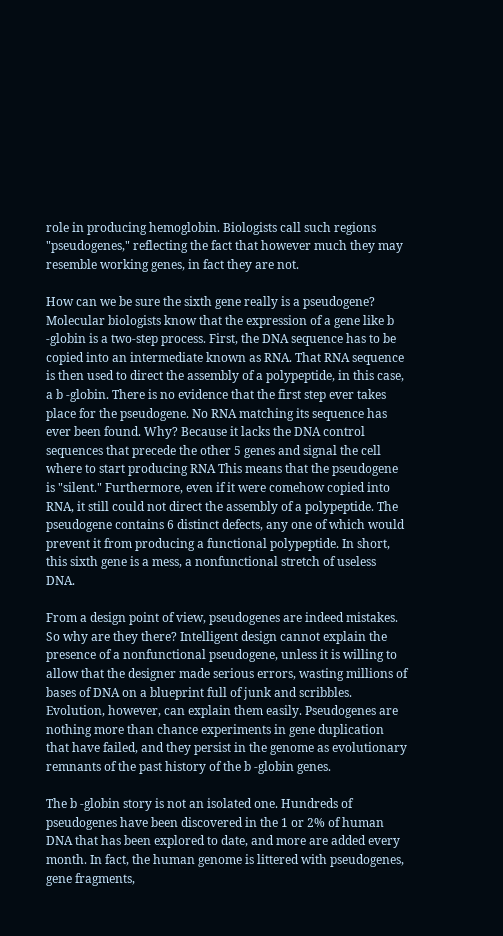role in producing hemoglobin. Biologists call such regions "pseudogenes," reflecting the fact that however much they may resemble working genes, in fact they are not.

How can we be sure the sixth gene really is a pseudogene? Molecular biologists know that the expression of a gene like b -globin is a two-step process. First, the DNA sequence has to be copied into an intermediate known as RNA. That RNA sequence is then used to direct the assembly of a polypeptide, in this case, a b -globin. There is no evidence that the first step ever takes place for the pseudogene. No RNA matching its sequence has ever been found. Why? Because it lacks the DNA control sequences that precede the other 5 genes and signal the cell where to start producing RNA This means that the pseudogene is "silent." Furthermore, even if it were comehow copied into RNA, it still could not direct the assembly of a polypeptide. The pseudogene contains 6 distinct defects, any one of which would prevent it from producing a functional polypeptide. In short, this sixth gene is a mess, a nonfunctional stretch of useless DNA.

From a design point of view, pseudogenes are indeed mistakes. So why are they there? Intelligent design cannot explain the presence of a nonfunctional pseudogene, unless it is willing to allow that the designer made serious errors, wasting millions of bases of DNA on a blueprint full of junk and scribbles. Evolution, however, can explain them easily. Pseudogenes are nothing more than chance experiments in gene duplication that have failed, and they persist in the genome as evolutionary remnants of the past history of the b -globin genes.

The b -globin story is not an isolated one. Hundreds of pseudogenes have been discovered in the 1 or 2% of human DNA that has been explored to date, and more are added every month. In fact, the human genome is littered with pseudogenes, gene fragments,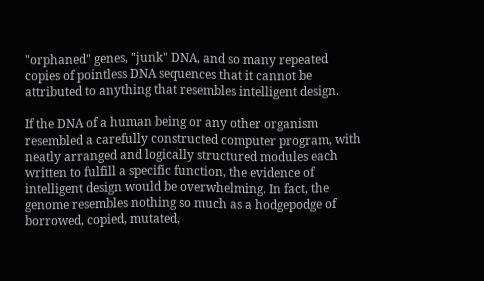"orphaned" genes, "junk" DNA, and so many repeated copies of pointless DNA sequences that it cannot be attributed to anything that resembles intelligent design.

If the DNA of a human being or any other organism resembled a carefully constructed computer program, with neatly arranged and logically structured modules each written to fulfill a specific function, the evidence of intelligent design would be overwhelming. In fact, the genome resembles nothing so much as a hodgepodge of borrowed, copied, mutated,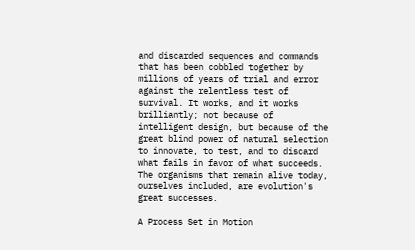and discarded sequences and commands that has been cobbled together by millions of years of trial and error against the relentless test of survival. It works, and it works brilliantly; not because of intelligent design, but because of the great blind power of natural selection to innovate, to test, and to discard what fails in favor of what succeeds. The organisms that remain alive today, ourselves included, are evolution's great successes.

A Process Set in Motion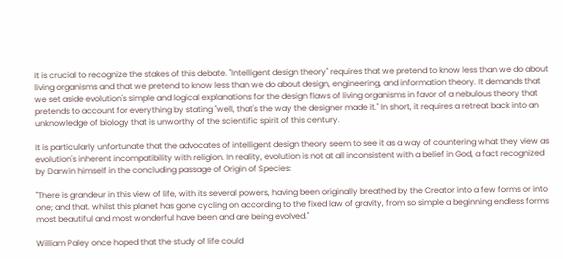It is crucial to recognize the stakes of this debate. "Intelligent design theory" requires that we pretend to know less than we do about living organisms and that we pretend to know less than we do about design, engineering, and information theory. It demands that we set aside evolution's simple and logical explanations for the design flaws of living organisms in favor of a nebulous theory that pretends to account for everything by stating "well, that's the way the designer made it." In short, it requires a retreat back into an unknowledge of biology that is unworthy of the scientific spirit of this century.

It is particularly unfortunate that the advocates of intelligent design theory seem to see it as a way of countering what they view as evolution's inherent incompatibility with religion. In reality, evolution is not at all inconsistent with a belief in God, a fact recognized by Darwin himself in the concluding passage of Origin of Species:

"There is grandeur in this view of life, with its several powers, having been originally breathed by the Creator into a few forms or into one; and that. whilst this planet has gone cycling on according to the fixed law of gravity, from so simple a beginning endless forms most beautiful and most wonderful have been and are being evolved."

William Paley once hoped that the study of life could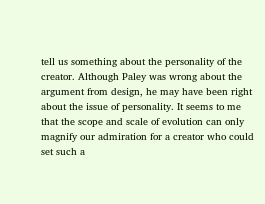tell us something about the personality of the creator. Although Paley was wrong about the argument from design, he may have been right about the issue of personality. It seems to me that the scope and scale of evolution can only magnify our admiration for a creator who could set such a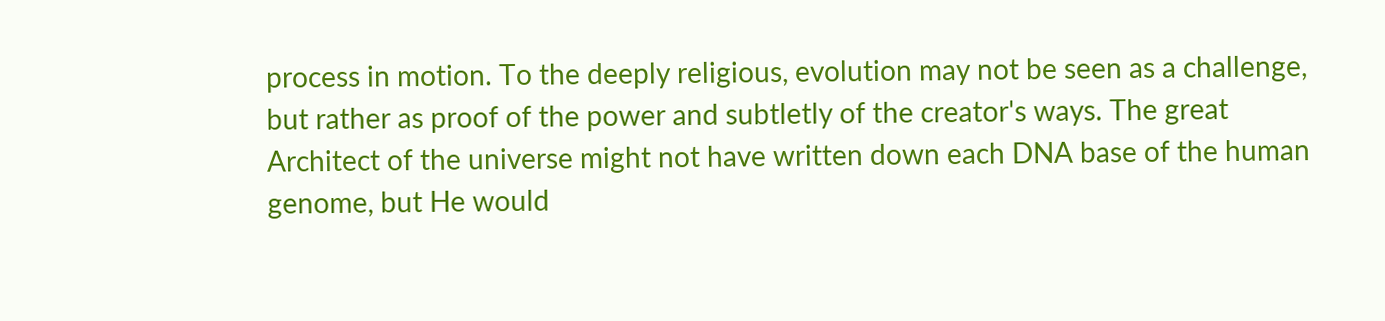process in motion. To the deeply religious, evolution may not be seen as a challenge, but rather as proof of the power and subtletly of the creator's ways. The great Architect of the universe might not have written down each DNA base of the human genome, but He would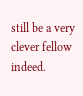still be a very clever fellow indeed.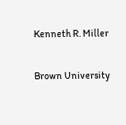Kenneth R. Miller

Brown University